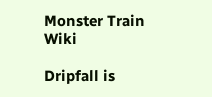Monster Train Wiki

Dripfall is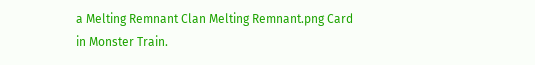a Melting Remnant Clan Melting Remnant.png Card in Monster Train.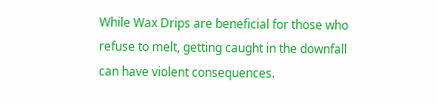While Wax Drips are beneficial for those who refuse to melt, getting caught in the downfall can have violent consequences.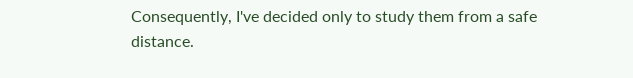Consequently, I've decided only to study them from a safe distance.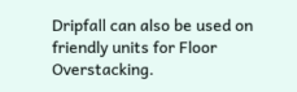Dripfall can also be used on friendly units for Floor Overstacking.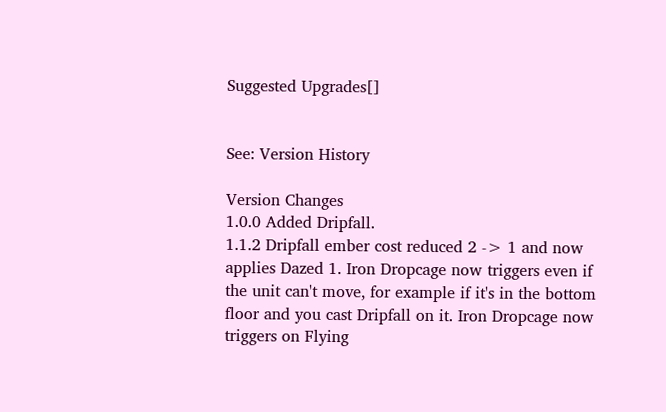Suggested Upgrades[]


See: Version History

Version Changes
1.0.0 Added Dripfall.
1.1.2 Dripfall ember cost reduced 2 -> 1 and now applies Dazed 1. Iron Dropcage now triggers even if the unit can't move, for example if it's in the bottom floor and you cast Dripfall on it. Iron Dropcage now triggers on Flying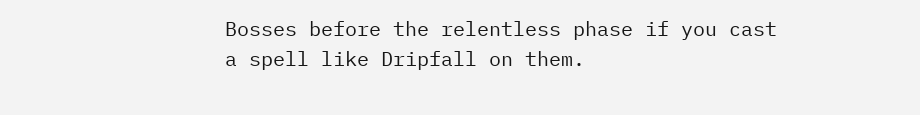Bosses before the relentless phase if you cast a spell like Dripfall on them.